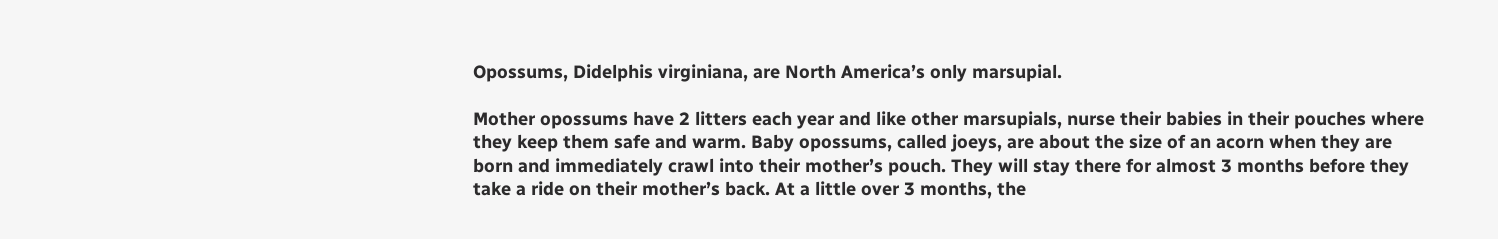Opossums, Didelphis virginiana, are North America’s only marsupial.

Mother opossums have 2 litters each year and like other marsupials, nurse their babies in their pouches where they keep them safe and warm. Baby opossums, called joeys, are about the size of an acorn when they are born and immediately crawl into their mother’s pouch. They will stay there for almost 3 months before they take a ride on their mother’s back. At a little over 3 months, the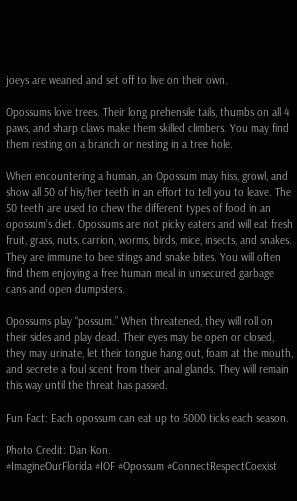joeys are weaned and set off to live on their own.

Opossums love trees. Their long prehensile tails, thumbs on all 4 paws, and sharp claws make them skilled climbers. You may find them resting on a branch or nesting in a tree hole.

When encountering a human, an Opossum may hiss, growl, and show all 50 of his/her teeth in an effort to tell you to leave. The 50 teeth are used to chew the different types of food in an opossum’s diet. Opossums are not picky eaters and will eat fresh fruit, grass, nuts, carrion, worms, birds, mice, insects, and snakes. They are immune to bee stings and snake bites. You will often find them enjoying a free human meal in unsecured garbage cans and open dumpsters.

Opossums play “possum.” When threatened, they will roll on their sides and play dead. Their eyes may be open or closed, they may urinate, let their tongue hang out, foam at the mouth, and secrete a foul scent from their anal glands. They will remain this way until the threat has passed.

Fun Fact: Each opossum can eat up to 5000 ticks each season.

Photo Credit: Dan Kon.
#ImagineOurFlorida #IOF #Opossum #ConnectRespectCoexist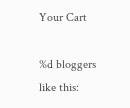Your Cart

%d bloggers like this: